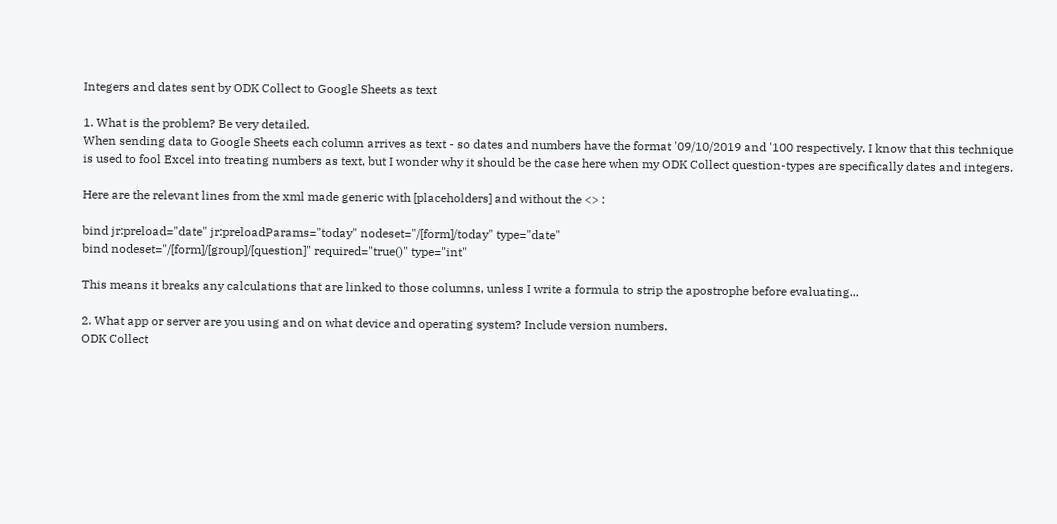Integers and dates sent by ODK Collect to Google Sheets as text

1. What is the problem? Be very detailed.
When sending data to Google Sheets each column arrives as text - so dates and numbers have the format '09/10/2019 and '100 respectively. I know that this technique is used to fool Excel into treating numbers as text, but I wonder why it should be the case here when my ODK Collect question-types are specifically dates and integers.

Here are the relevant lines from the xml made generic with [placeholders] and without the <> :

bind jr:preload="date" jr:preloadParams="today" nodeset="/[form]/today" type="date"
bind nodeset="/[form]/[group]/[question]" required="true()" type="int"

This means it breaks any calculations that are linked to those columns, unless I write a formula to strip the apostrophe before evaluating...

2. What app or server are you using and on what device and operating system? Include version numbers.
ODK Collect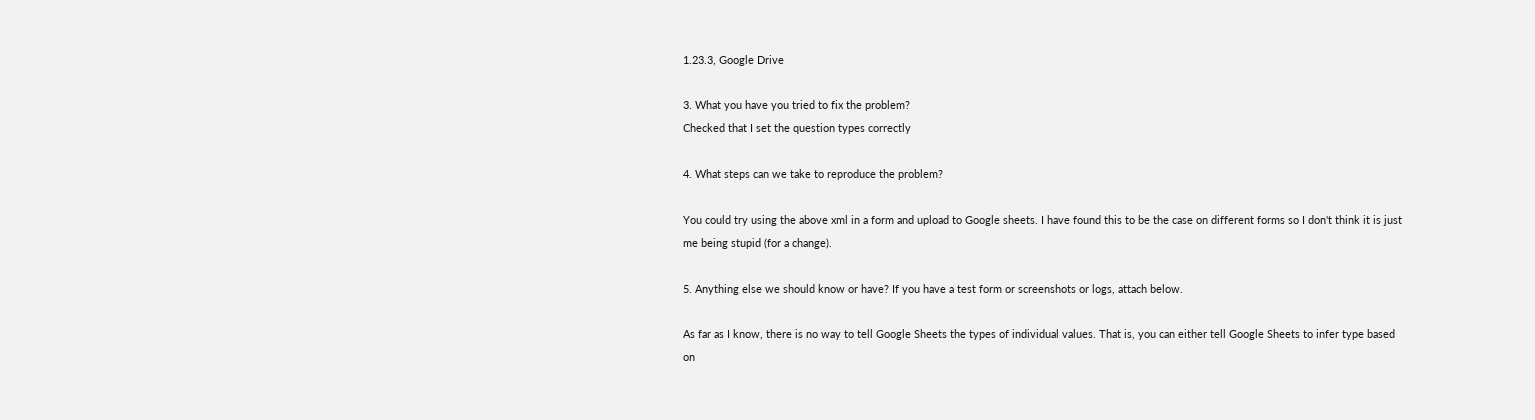1.23.3, Google Drive

3. What you have you tried to fix the problem?
Checked that I set the question types correctly

4. What steps can we take to reproduce the problem?

You could try using the above xml in a form and upload to Google sheets. I have found this to be the case on different forms so I don't think it is just me being stupid (for a change).

5. Anything else we should know or have? If you have a test form or screenshots or logs, attach below.

As far as I know, there is no way to tell Google Sheets the types of individual values. That is, you can either tell Google Sheets to infer type based on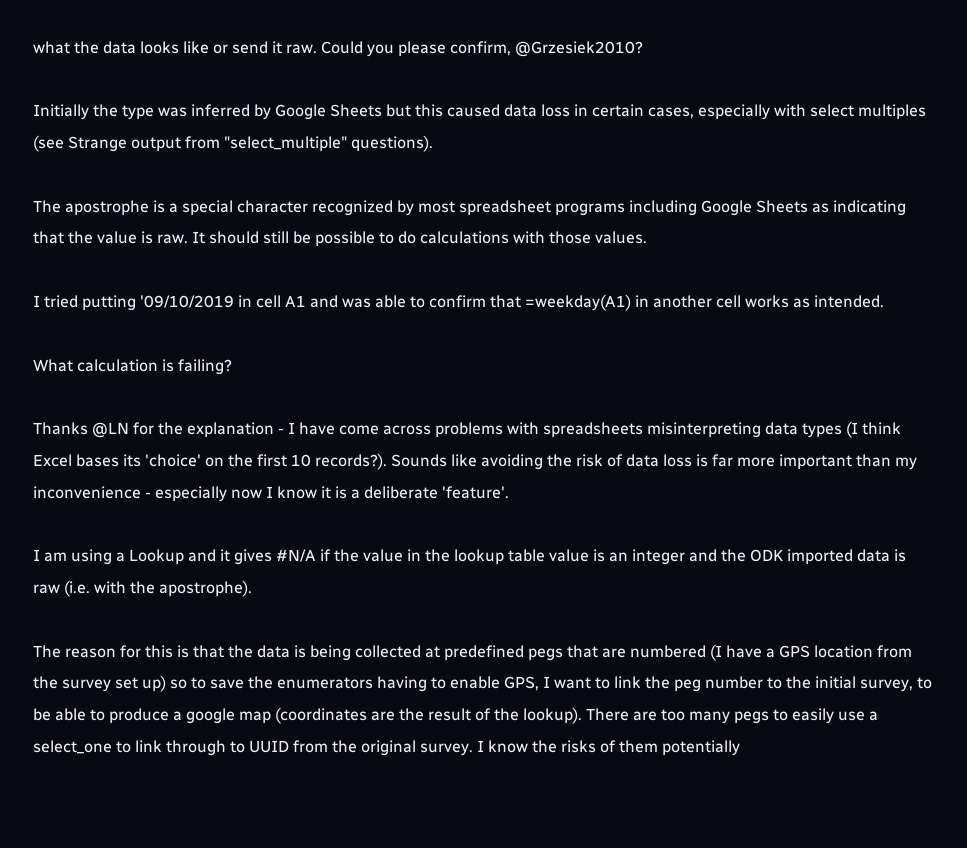what the data looks like or send it raw. Could you please confirm, @Grzesiek2010?

Initially the type was inferred by Google Sheets but this caused data loss in certain cases, especially with select multiples (see Strange output from "select_multiple" questions).

The apostrophe is a special character recognized by most spreadsheet programs including Google Sheets as indicating that the value is raw. It should still be possible to do calculations with those values.

I tried putting '09/10/2019 in cell A1 and was able to confirm that =weekday(A1) in another cell works as intended.

What calculation is failing?

Thanks @LN for the explanation - I have come across problems with spreadsheets misinterpreting data types (I think Excel bases its 'choice' on the first 10 records?). Sounds like avoiding the risk of data loss is far more important than my inconvenience - especially now I know it is a deliberate 'feature'.

I am using a Lookup and it gives #N/A if the value in the lookup table value is an integer and the ODK imported data is raw (i.e. with the apostrophe).

The reason for this is that the data is being collected at predefined pegs that are numbered (I have a GPS location from the survey set up) so to save the enumerators having to enable GPS, I want to link the peg number to the initial survey, to be able to produce a google map (coordinates are the result of the lookup). There are too many pegs to easily use a select_one to link through to UUID from the original survey. I know the risks of them potentially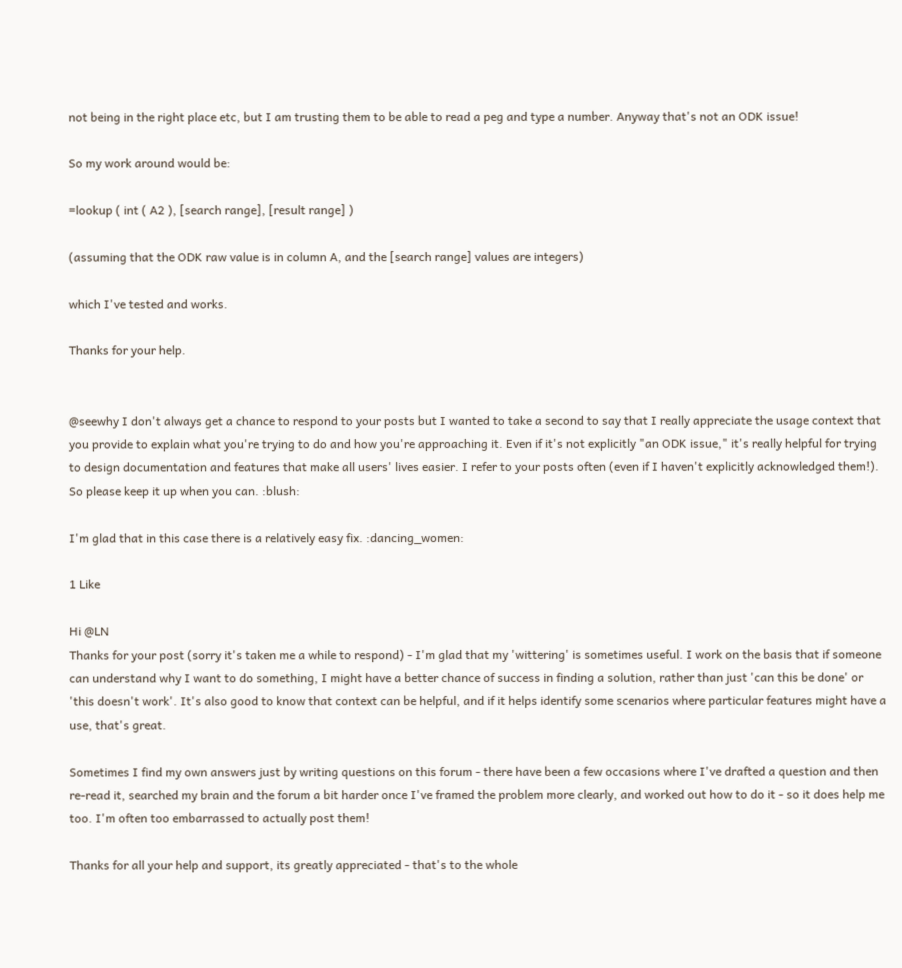not being in the right place etc, but I am trusting them to be able to read a peg and type a number. Anyway that's not an ODK issue!

So my work around would be:

=lookup ( int ( A2 ), [search range], [result range] )

(assuming that the ODK raw value is in column A, and the [search range] values are integers)

which I've tested and works.

Thanks for your help.


@seewhy I don't always get a chance to respond to your posts but I wanted to take a second to say that I really appreciate the usage context that you provide to explain what you're trying to do and how you're approaching it. Even if it's not explicitly "an ODK issue," it's really helpful for trying to design documentation and features that make all users' lives easier. I refer to your posts often (even if I haven't explicitly acknowledged them!). So please keep it up when you can. :blush:

I'm glad that in this case there is a relatively easy fix. :dancing_women:

1 Like

Hi @LN
Thanks for your post (sorry it's taken me a while to respond) - I'm glad that my 'wittering' is sometimes useful. I work on the basis that if someone can understand why I want to do something, I might have a better chance of success in finding a solution, rather than just 'can this be done' or 'this doesn't work'. It's also good to know that context can be helpful, and if it helps identify some scenarios where particular features might have a use, that's great.

Sometimes I find my own answers just by writing questions on this forum - there have been a few occasions where I've drafted a question and then re-read it, searched my brain and the forum a bit harder once I've framed the problem more clearly, and worked out how to do it - so it does help me too. I'm often too embarrassed to actually post them!

Thanks for all your help and support, its greatly appreciated - that's to the whole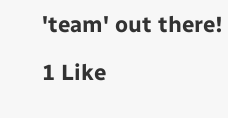'team' out there!

1 Like